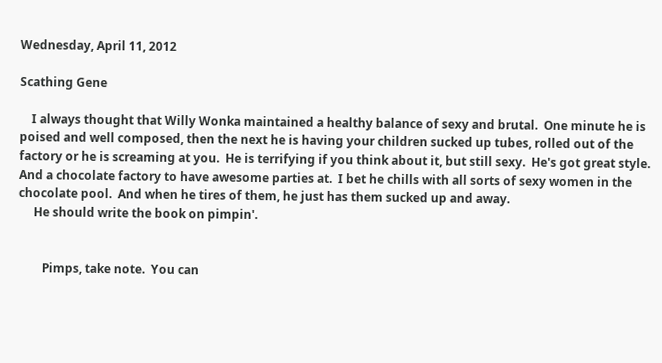Wednesday, April 11, 2012

Scathing Gene

    I always thought that Willy Wonka maintained a healthy balance of sexy and brutal.  One minute he is poised and well composed, then the next he is having your children sucked up tubes, rolled out of the factory or he is screaming at you.  He is terrifying if you think about it, but still sexy.  He's got great style.  And a chocolate factory to have awesome parties at.  I bet he chills with all sorts of sexy women in the chocolate pool.  And when he tires of them, he just has them sucked up and away.
     He should write the book on pimpin'.


        Pimps, take note.  You can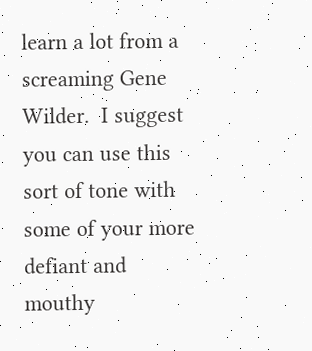learn a lot from a screaming Gene Wilder.  I suggest you can use this sort of tone with some of your more defiant and mouthy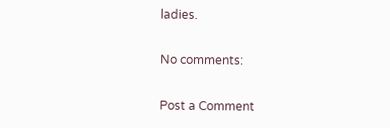ladies.

No comments:

Post a Comment